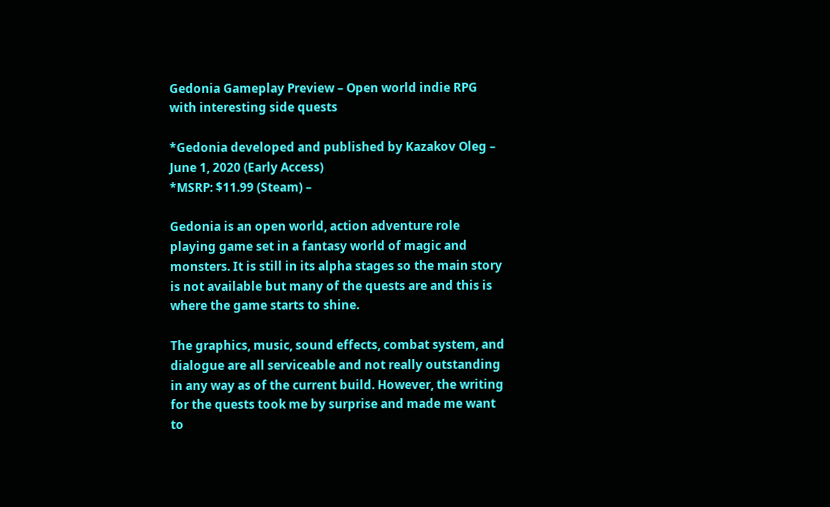Gedonia Gameplay Preview – Open world indie RPG with interesting side quests

*Gedonia developed and published by Kazakov Oleg – June 1, 2020 (Early Access)
*MSRP: $11.99 (Steam) –

Gedonia is an open world, action adventure role playing game set in a fantasy world of magic and monsters. It is still in its alpha stages so the main story is not available but many of the quests are and this is where the game starts to shine.

The graphics, music, sound effects, combat system, and dialogue are all serviceable and not really outstanding in any way as of the current build. However, the writing for the quests took me by surprise and made me want to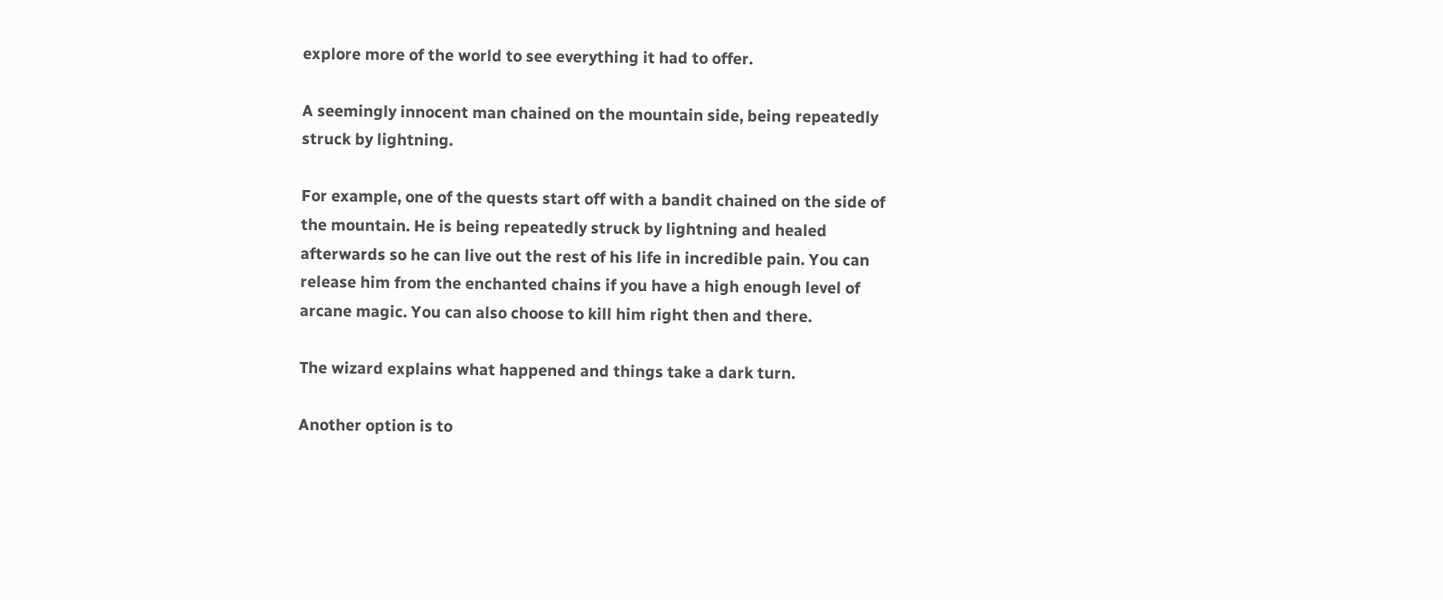explore more of the world to see everything it had to offer.

A seemingly innocent man chained on the mountain side, being repeatedly struck by lightning.

For example, one of the quests start off with a bandit chained on the side of the mountain. He is being repeatedly struck by lightning and healed afterwards so he can live out the rest of his life in incredible pain. You can release him from the enchanted chains if you have a high enough level of arcane magic. You can also choose to kill him right then and there.

The wizard explains what happened and things take a dark turn.

Another option is to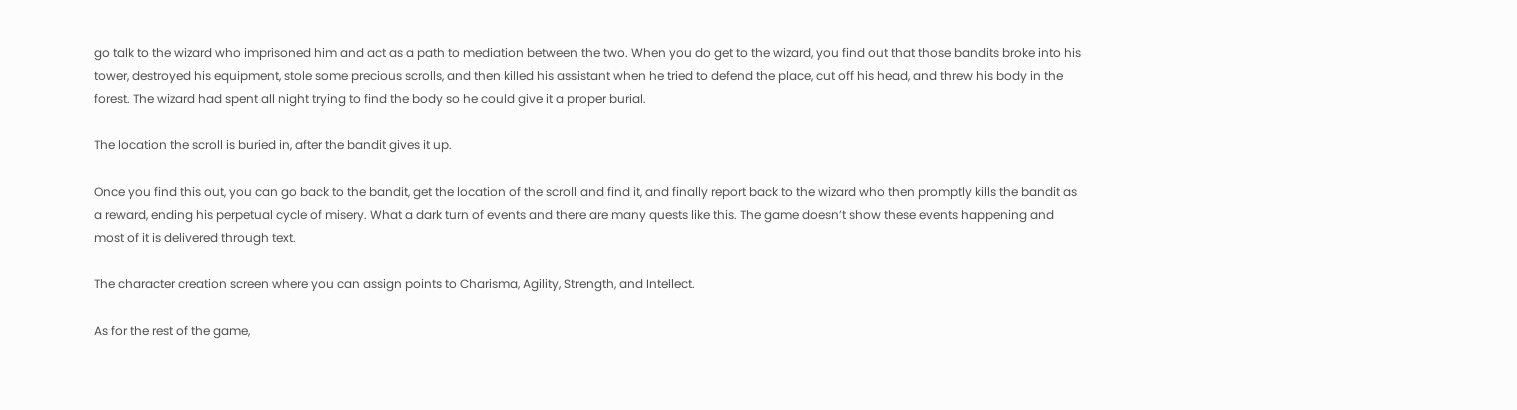go talk to the wizard who imprisoned him and act as a path to mediation between the two. When you do get to the wizard, you find out that those bandits broke into his tower, destroyed his equipment, stole some precious scrolls, and then killed his assistant when he tried to defend the place, cut off his head, and threw his body in the forest. The wizard had spent all night trying to find the body so he could give it a proper burial.

The location the scroll is buried in, after the bandit gives it up.

Once you find this out, you can go back to the bandit, get the location of the scroll and find it, and finally report back to the wizard who then promptly kills the bandit as a reward, ending his perpetual cycle of misery. What a dark turn of events and there are many quests like this. The game doesn’t show these events happening and most of it is delivered through text.

The character creation screen where you can assign points to Charisma, Agility, Strength, and Intellect.

As for the rest of the game,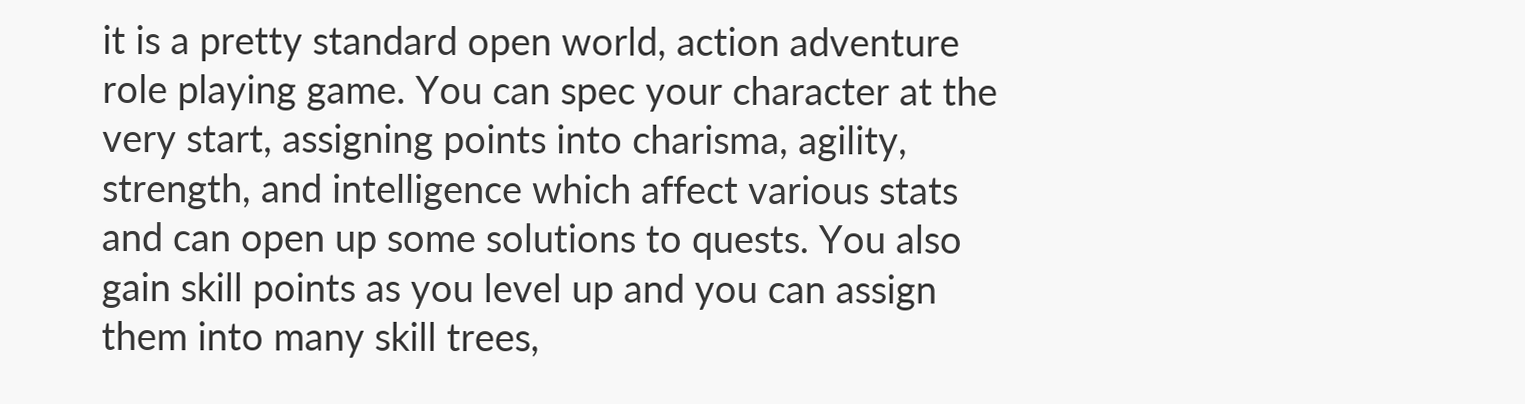it is a pretty standard open world, action adventure role playing game. You can spec your character at the very start, assigning points into charisma, agility, strength, and intelligence which affect various stats and can open up some solutions to quests. You also gain skill points as you level up and you can assign them into many skill trees,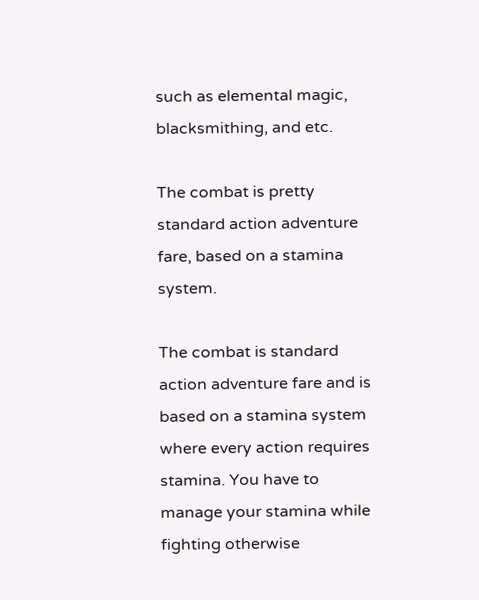such as elemental magic, blacksmithing, and etc.

The combat is pretty standard action adventure fare, based on a stamina system.

The combat is standard action adventure fare and is based on a stamina system where every action requires stamina. You have to manage your stamina while fighting otherwise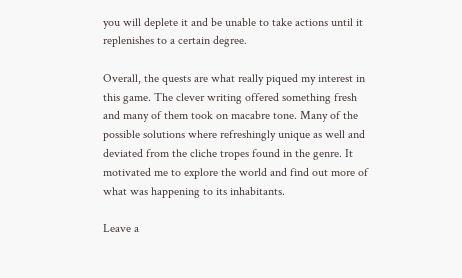you will deplete it and be unable to take actions until it replenishes to a certain degree.

Overall, the quests are what really piqued my interest in this game. The clever writing offered something fresh and many of them took on macabre tone. Many of the possible solutions where refreshingly unique as well and deviated from the cliche tropes found in the genre. It motivated me to explore the world and find out more of what was happening to its inhabitants.

Leave a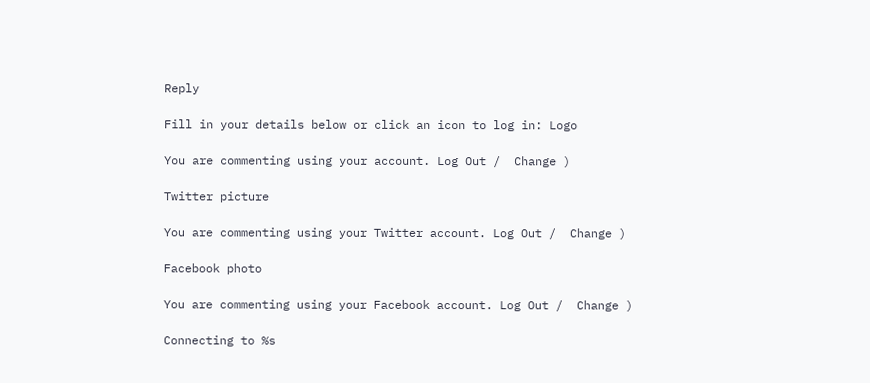Reply

Fill in your details below or click an icon to log in: Logo

You are commenting using your account. Log Out /  Change )

Twitter picture

You are commenting using your Twitter account. Log Out /  Change )

Facebook photo

You are commenting using your Facebook account. Log Out /  Change )

Connecting to %s